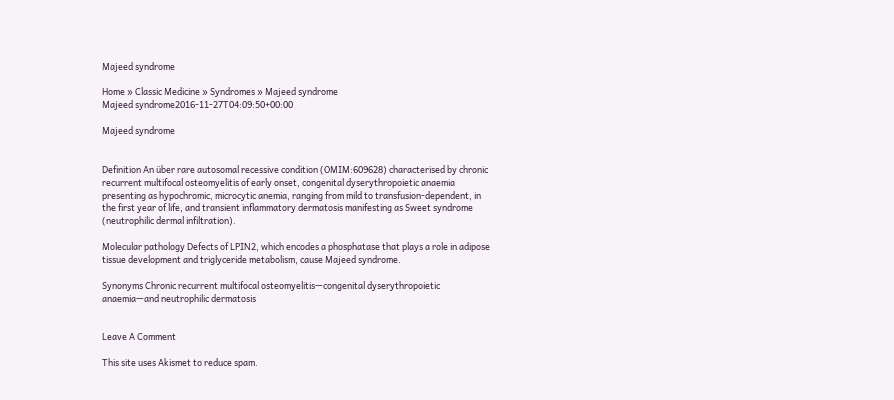Majeed syndrome

Home » Classic Medicine » Syndromes » Majeed syndrome
Majeed syndrome2016-11-27T04:09:50+00:00

Majeed syndrome


Definition An über rare autosomal recessive condition (OMIM:609628) characterised by chronic recurrent multifocal osteomyelitis of early onset, congenital dyserythropoietic anaemia presenting as hypochromic, microcytic anemia, ranging from mild to transfusion-dependent, in the first year of life, and transient inflammatory dermatosis manifesting as Sweet syndrome (neutrophilic dermal infiltration).

Molecular pathology Defects of LPIN2, which encodes a phosphatase that plays a role in adipose tissue development and triglyceride metabolism, cause Majeed syndrome.

Synonyms Chronic recurrent multifocal osteomyelitis—congenital dyserythropoietic anaemia—and neutrophilic dermatosis


Leave A Comment

This site uses Akismet to reduce spam.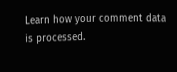Learn how your comment data is processed.